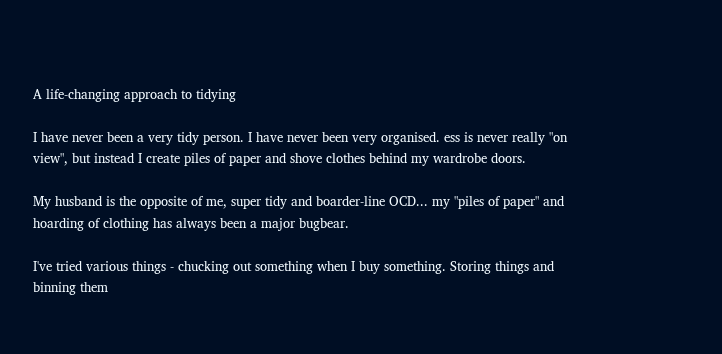A life-changing approach to tidying

I have never been a very tidy person. I have never been very organised. ess is never really "on view", but instead I create piles of paper and shove clothes behind my wardrobe doors.

My husband is the opposite of me, super tidy and boarder-line OCD... my "piles of paper" and hoarding of clothing has always been a major bugbear.

I've tried various things - chucking out something when I buy something. Storing things and binning them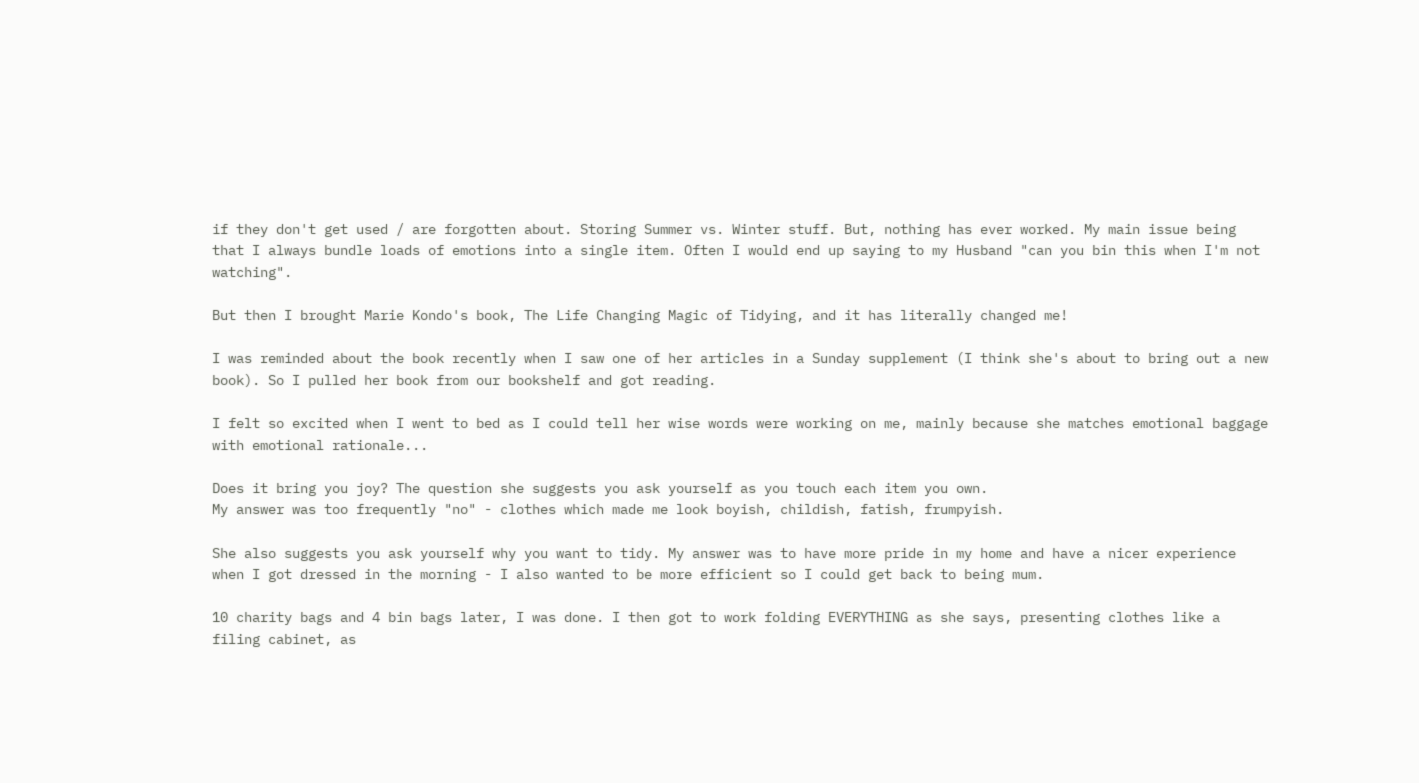if they don't get used / are forgotten about. Storing Summer vs. Winter stuff. But, nothing has ever worked. My main issue being that I always bundle loads of emotions into a single item. Often I would end up saying to my Husband "can you bin this when I'm not watching".

But then I brought Marie Kondo's book, The Life Changing Magic of Tidying, and it has literally changed me!

I was reminded about the book recently when I saw one of her articles in a Sunday supplement (I think she's about to bring out a new book). So I pulled her book from our bookshelf and got reading.

I felt so excited when I went to bed as I could tell her wise words were working on me, mainly because she matches emotional baggage with emotional rationale...

Does it bring you joy? The question she suggests you ask yourself as you touch each item you own.
My answer was too frequently "no" - clothes which made me look boyish, childish, fatish, frumpyish.

She also suggests you ask yourself why you want to tidy. My answer was to have more pride in my home and have a nicer experience when I got dressed in the morning - I also wanted to be more efficient so I could get back to being mum.

10 charity bags and 4 bin bags later, I was done. I then got to work folding EVERYTHING as she says, presenting clothes like a filing cabinet, as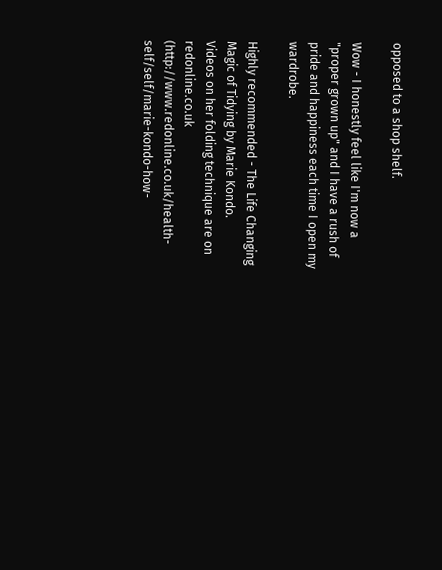opposed to a shop shelf.

Wow - I honestly feel like I'm now a "proper grown up" and I have a rush of pride and happiness each time I open my wardrobe.

Highly recommended - The Life Changing Magic of Tidying by Marie Kondo.
Videos on her folding technique are on redonline.co.uk (http://www.redonline.co.uk/health-self/self/marie-kondo-how-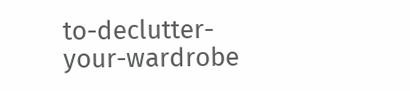to-declutter-your-wardrobe